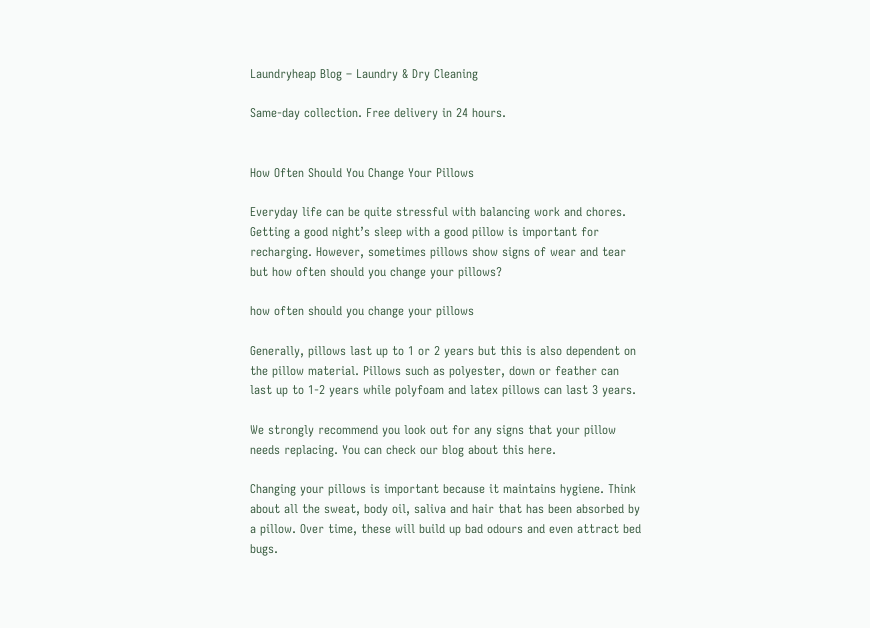Laundryheap Blog – Laundry & Dry Cleaning

Same-day collection. Free delivery in 24 hours.


How Often Should You Change Your Pillows

Everyday life can be quite stressful with balancing work and chores. Getting a good night’s sleep with a good pillow is important for recharging. However, sometimes pillows show signs of wear and tear but how often should you change your pillows?

how often should you change your pillows

Generally, pillows last up to 1 or 2 years but this is also dependent on the pillow material. Pillows such as polyester, down or feather can last up to 1-2 years while polyfoam and latex pillows can last 3 years.

We strongly recommend you look out for any signs that your pillow needs replacing. You can check our blog about this here.

Changing your pillows is important because it maintains hygiene. Think about all the sweat, body oil, saliva and hair that has been absorbed by a pillow. Over time, these will build up bad odours and even attract bed bugs.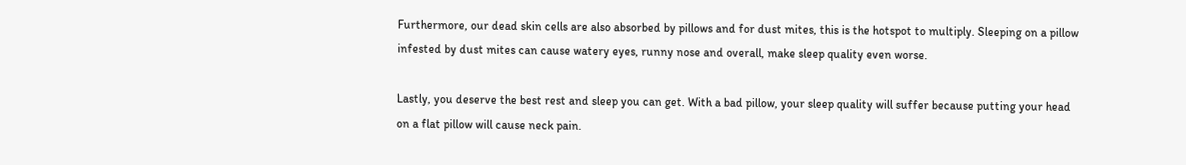Furthermore, our dead skin cells are also absorbed by pillows and for dust mites, this is the hotspot to multiply. Sleeping on a pillow infested by dust mites can cause watery eyes, runny nose and overall, make sleep quality even worse.

Lastly, you deserve the best rest and sleep you can get. With a bad pillow, your sleep quality will suffer because putting your head on a flat pillow will cause neck pain.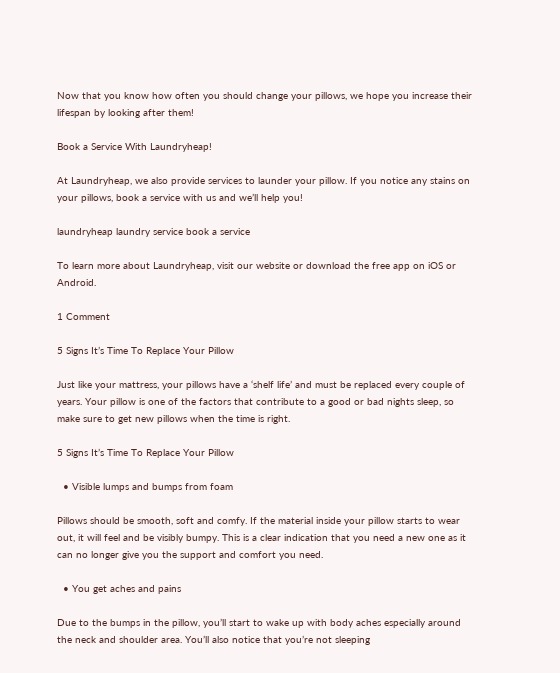Now that you know how often you should change your pillows, we hope you increase their lifespan by looking after them!

Book a Service With Laundryheap!

At Laundryheap, we also provide services to launder your pillow. If you notice any stains on your pillows, book a service with us and we’ll help you!

laundryheap laundry service book a service

To learn more about Laundryheap, visit our website or download the free app on iOS or Android.

1 Comment

5 Signs It’s Time To Replace Your Pillow

Just like your mattress, your pillows have a ‘shelf life’ and must be replaced every couple of years. Your pillow is one of the factors that contribute to a good or bad nights sleep, so make sure to get new pillows when the time is right.

5 Signs It’s Time To Replace Your Pillow

  • Visible lumps and bumps from foam

Pillows should be smooth, soft and comfy. If the material inside your pillow starts to wear out, it will feel and be visibly bumpy. This is a clear indication that you need a new one as it can no longer give you the support and comfort you need.

  • You get aches and pains

Due to the bumps in the pillow, you’ll start to wake up with body aches especially around the neck and shoulder area. You’ll also notice that you’re not sleeping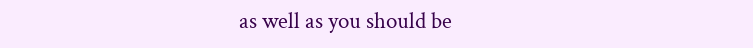as well as you should be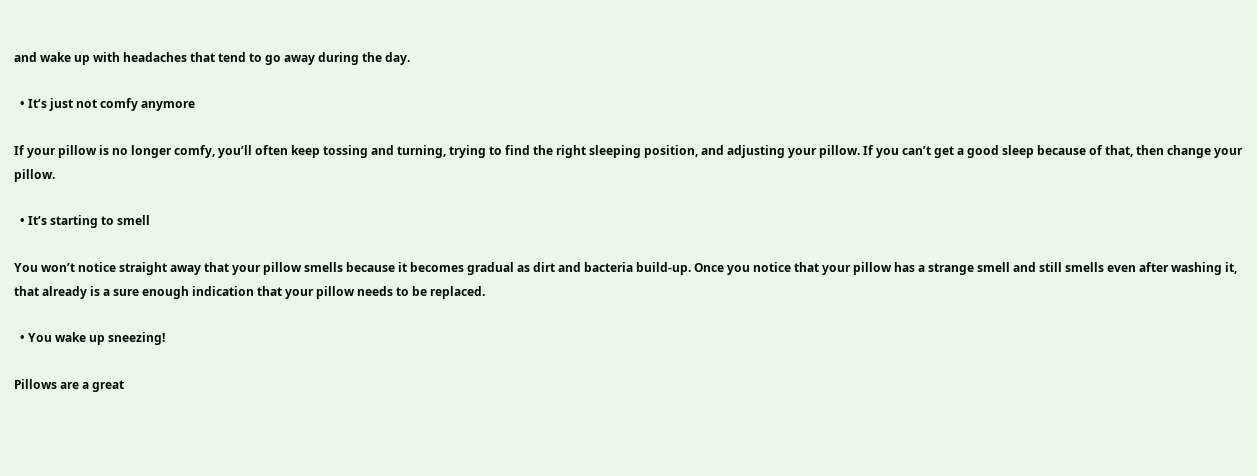and wake up with headaches that tend to go away during the day.

  • It’s just not comfy anymore

If your pillow is no longer comfy, you’ll often keep tossing and turning, trying to find the right sleeping position, and adjusting your pillow. If you can’t get a good sleep because of that, then change your pillow.

  • It’s starting to smell

You won’t notice straight away that your pillow smells because it becomes gradual as dirt and bacteria build-up. Once you notice that your pillow has a strange smell and still smells even after washing it, that already is a sure enough indication that your pillow needs to be replaced.

  • You wake up sneezing!

Pillows are a great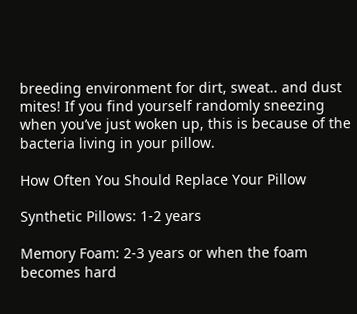breeding environment for dirt, sweat.. and dust mites! If you find yourself randomly sneezing when you’ve just woken up, this is because of the bacteria living in your pillow.

How Often You Should Replace Your Pillow

Synthetic Pillows: 1-2 years

Memory Foam: 2-3 years or when the foam becomes hard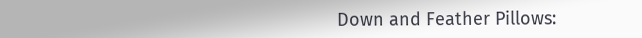Down and Feather Pillows: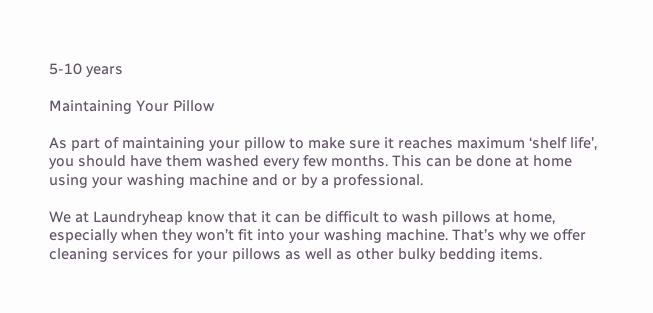5-10 years

Maintaining Your Pillow

As part of maintaining your pillow to make sure it reaches maximum ‘shelf life’, you should have them washed every few months. This can be done at home using your washing machine and or by a professional.

We at Laundryheap know that it can be difficult to wash pillows at home, especially when they won’t fit into your washing machine. That’s why we offer cleaning services for your pillows as well as other bulky bedding items.